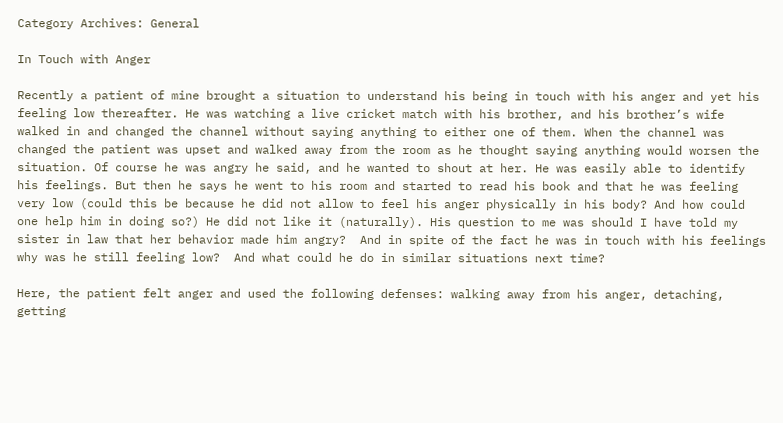Category Archives: General

In Touch with Anger

Recently a patient of mine brought a situation to understand his being in touch with his anger and yet his feeling low thereafter. He was watching a live cricket match with his brother, and his brother’s wife walked in and changed the channel without saying anything to either one of them. When the channel was changed the patient was upset and walked away from the room as he thought saying anything would worsen the situation. Of course he was angry he said, and he wanted to shout at her. He was easily able to identify his feelings. But then he says he went to his room and started to read his book and that he was feeling very low (could this be because he did not allow to feel his anger physically in his body? And how could one help him in doing so?) He did not like it (naturally). His question to me was should I have told my sister in law that her behavior made him angry?  And in spite of the fact he was in touch with his feelings why was he still feeling low?  And what could he do in similar situations next time?

Here, the patient felt anger and used the following defenses: walking away from his anger, detaching, getting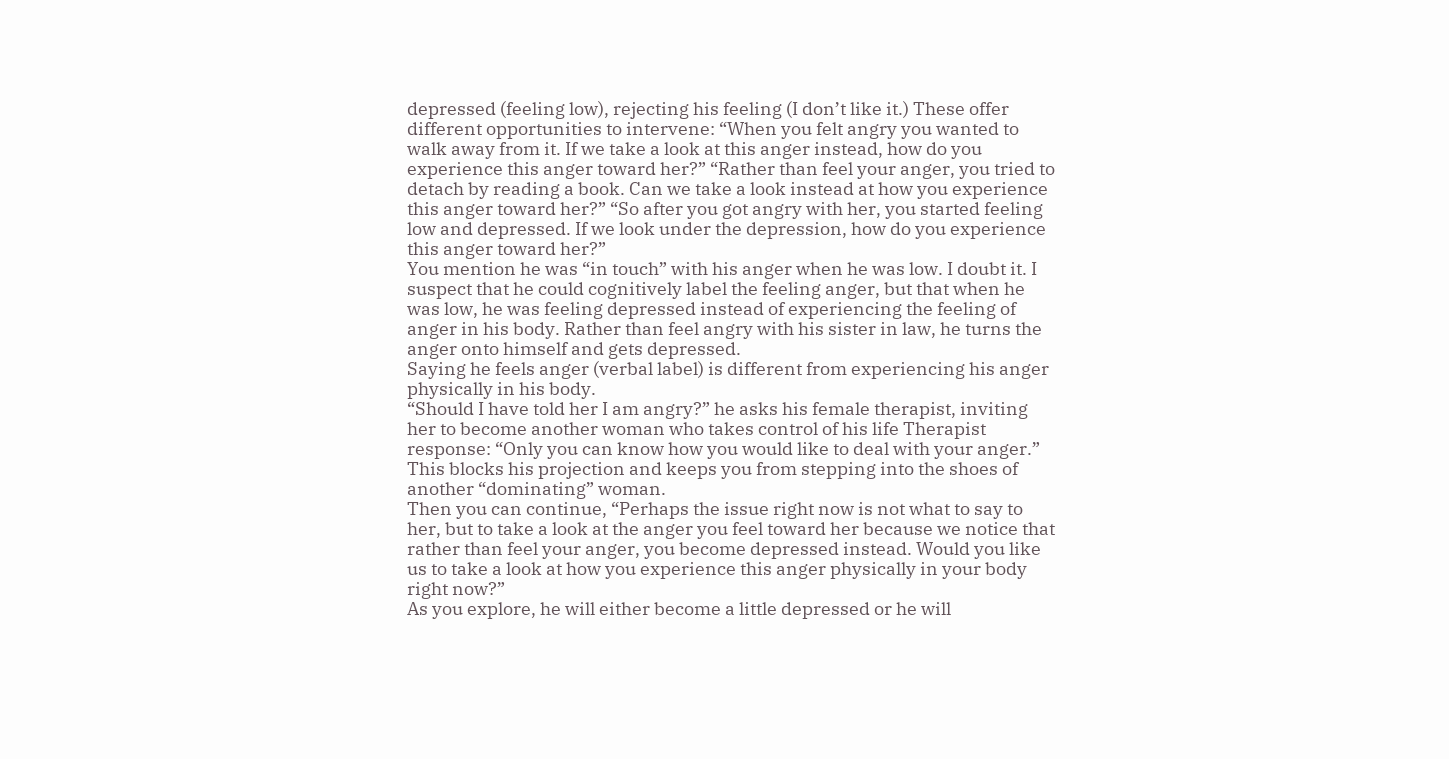depressed (feeling low), rejecting his feeling (I don’t like it.) These offer different opportunities to intervene: “When you felt angry you wanted to walk away from it. If we take a look at this anger instead, how do you experience this anger toward her?” “Rather than feel your anger, you tried to detach by reading a book. Can we take a look instead at how you experience this anger toward her?” “So after you got angry with her, you started feeling low and depressed. If we look under the depression, how do you experience this anger toward her?”
You mention he was “in touch” with his anger when he was low. I doubt it. I suspect that he could cognitively label the feeling anger, but that when he was low, he was feeling depressed instead of experiencing the feeling of anger in his body. Rather than feel angry with his sister in law, he turns the anger onto himself and gets depressed.
Saying he feels anger (verbal label) is different from experiencing his anger physically in his body.
“Should I have told her I am angry?” he asks his female therapist, inviting her to become another woman who takes control of his life Therapist response: “Only you can know how you would like to deal with your anger.” This blocks his projection and keeps you from stepping into the shoes of another “dominating” woman.
Then you can continue, “Perhaps the issue right now is not what to say to her, but to take a look at the anger you feel toward her because we notice that rather than feel your anger, you become depressed instead. Would you like us to take a look at how you experience this anger physically in your body right now?”
As you explore, he will either become a little depressed or he will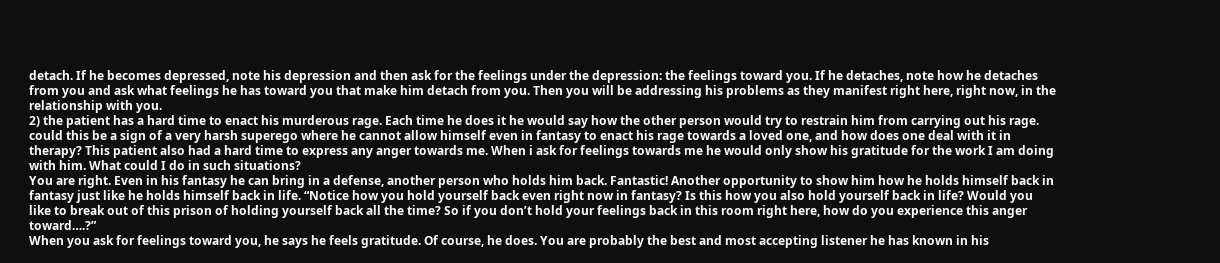detach. If he becomes depressed, note his depression and then ask for the feelings under the depression: the feelings toward you. If he detaches, note how he detaches from you and ask what feelings he has toward you that make him detach from you. Then you will be addressing his problems as they manifest right here, right now, in the relationship with you.
2) the patient has a hard time to enact his murderous rage. Each time he does it he would say how the other person would try to restrain him from carrying out his rage.  could this be a sign of a very harsh superego where he cannot allow himself even in fantasy to enact his rage towards a loved one, and how does one deal with it in therapy? This patient also had a hard time to express any anger towards me. When i ask for feelings towards me he would only show his gratitude for the work I am doing with him. What could I do in such situations?
You are right. Even in his fantasy he can bring in a defense, another person who holds him back. Fantastic! Another opportunity to show him how he holds himself back in fantasy just like he holds himself back in life. “Notice how you hold yourself back even right now in fantasy? Is this how you also hold yourself back in life? Would you like to break out of this prison of holding yourself back all the time? So if you don’t hold your feelings back in this room right here, how do you experience this anger toward….?”
When you ask for feelings toward you, he says he feels gratitude. Of course, he does. You are probably the best and most accepting listener he has known in his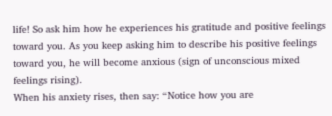life! So ask him how he experiences his gratitude and positive feelings toward you. As you keep asking him to describe his positive feelings toward you, he will become anxious (sign of unconscious mixed feelings rising).
When his anxiety rises, then say: “Notice how you are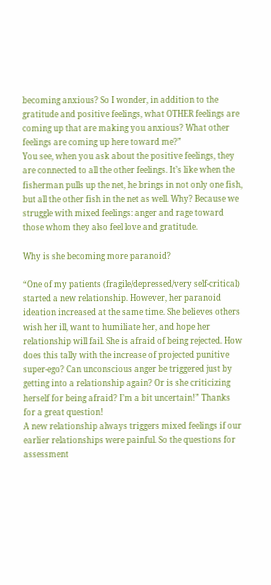becoming anxious? So I wonder, in addition to the gratitude and positive feelings, what OTHER feelings are coming up that are making you anxious? What other feelings are coming up here toward me?”
You see, when you ask about the positive feelings, they are connected to all the other feelings. It’s like when the fisherman pulls up the net, he brings in not only one fish, but all the other fish in the net as well. Why? Because we struggle with mixed feelings: anger and rage toward those whom they also feel love and gratitude.

Why is she becoming more paranoid?

“One of my patients (fragile/depressed/very self-critical) started a new relationship. However, her paranoid ideation increased at the same time. She believes others wish her ill, want to humiliate her, and hope her relationship will fail. She is afraid of being rejected. How does this tally with the increase of projected punitive super-ego? Can unconscious anger be triggered just by getting into a relationship again? Or is she criticizing herself for being afraid? I’m a bit uncertain!” Thanks for a great question!
A new relationship always triggers mixed feelings if our earlier relationships were painful. So the questions for assessment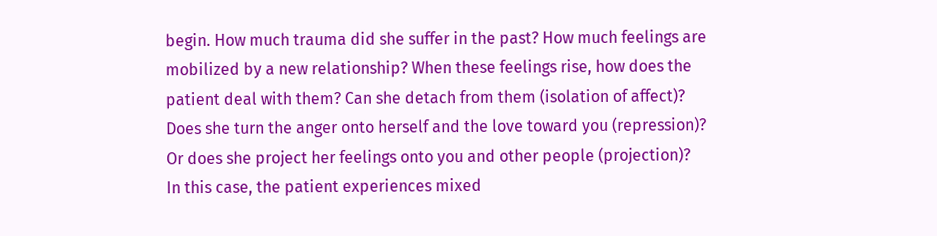begin. How much trauma did she suffer in the past? How much feelings are mobilized by a new relationship? When these feelings rise, how does the patient deal with them? Can she detach from them (isolation of affect)? Does she turn the anger onto herself and the love toward you (repression)? Or does she project her feelings onto you and other people (projection)?
In this case, the patient experiences mixed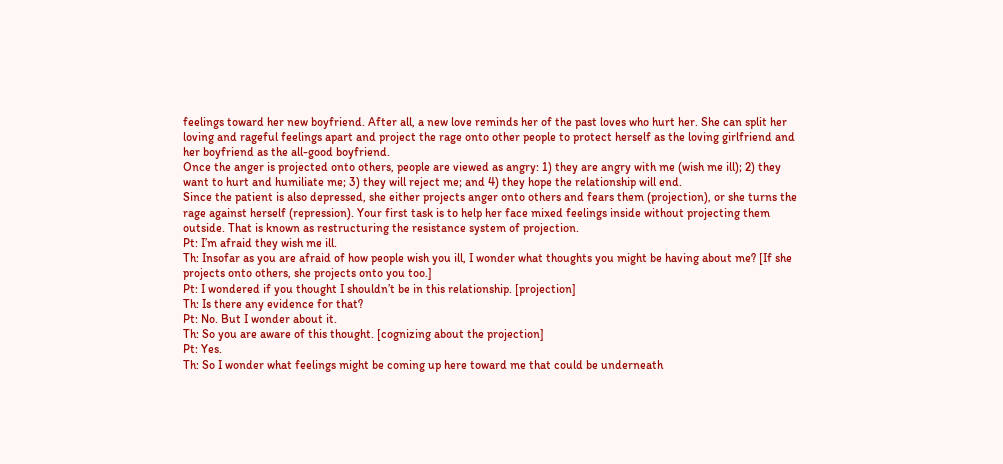feelings toward her new boyfriend. After all, a new love reminds her of the past loves who hurt her. She can split her loving and rageful feelings apart and project the rage onto other people to protect herself as the loving girlfriend and her boyfriend as the all-good boyfriend.
Once the anger is projected onto others, people are viewed as angry: 1) they are angry with me (wish me ill); 2) they want to hurt and humiliate me; 3) they will reject me; and 4) they hope the relationship will end.
Since the patient is also depressed, she either projects anger onto others and fears them (projection), or she turns the rage against herself (repression). Your first task is to help her face mixed feelings inside without projecting them outside. That is known as restructuring the resistance system of projection.
Pt: I’m afraid they wish me ill.
Th: Insofar as you are afraid of how people wish you ill, I wonder what thoughts you might be having about me? [If she projects onto others, she projects onto you too.]
Pt: I wondered if you thought I shouldn’t be in this relationship. [projection]
Th: Is there any evidence for that?
Pt: No. But I wonder about it.
Th: So you are aware of this thought. [cognizing about the projection]
Pt: Yes.
Th: So I wonder what feelings might be coming up here toward me that could be underneath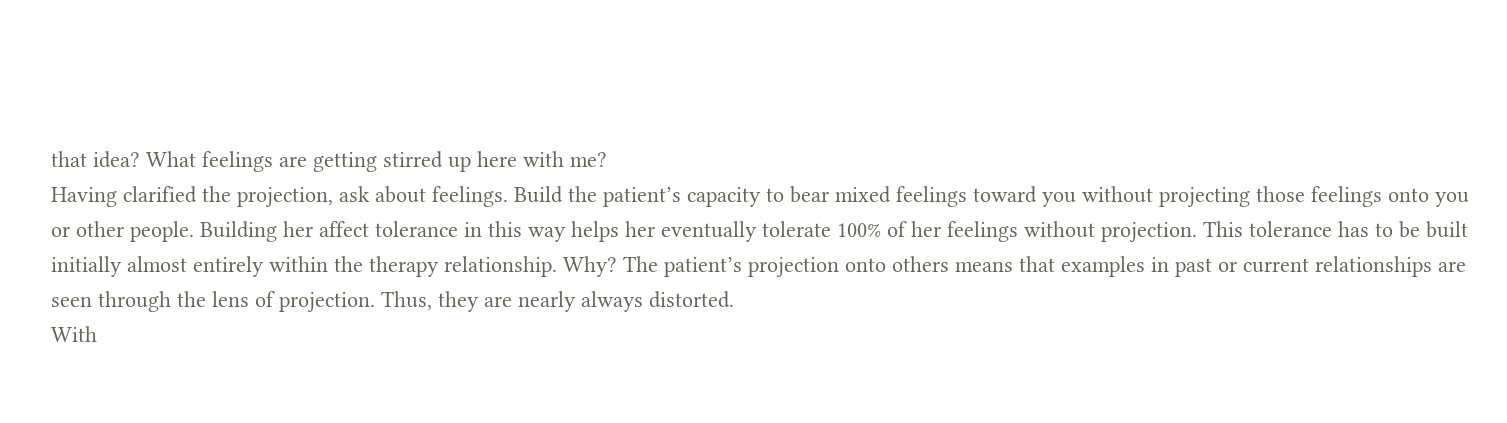that idea? What feelings are getting stirred up here with me?
Having clarified the projection, ask about feelings. Build the patient’s capacity to bear mixed feelings toward you without projecting those feelings onto you or other people. Building her affect tolerance in this way helps her eventually tolerate 100% of her feelings without projection. This tolerance has to be built initially almost entirely within the therapy relationship. Why? The patient’s projection onto others means that examples in past or current relationships are seen through the lens of projection. Thus, they are nearly always distorted.
With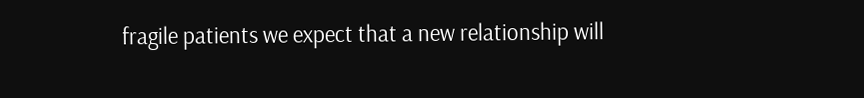fragile patients we expect that a new relationship will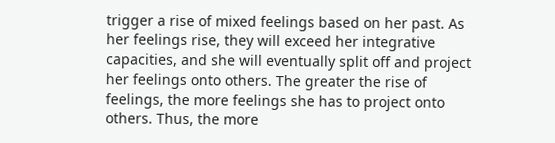trigger a rise of mixed feelings based on her past. As her feelings rise, they will exceed her integrative capacities, and she will eventually split off and project her feelings onto others. The greater the rise of feelings, the more feelings she has to project onto others. Thus, the more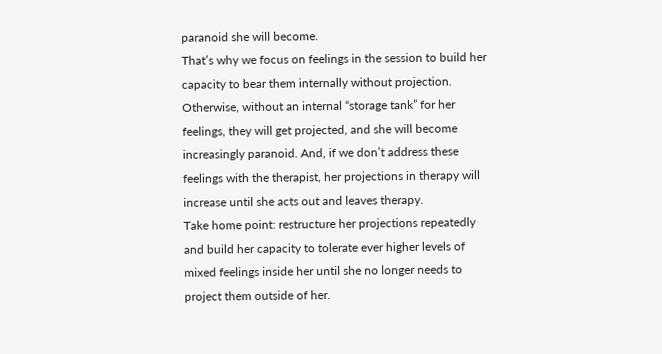paranoid she will become.
That’s why we focus on feelings in the session to build her capacity to bear them internally without projection. Otherwise, without an internal “storage tank” for her feelings, they will get projected, and she will become increasingly paranoid. And, if we don’t address these feelings with the therapist, her projections in therapy will increase until she acts out and leaves therapy.
Take home point: restructure her projections repeatedly and build her capacity to tolerate ever higher levels of mixed feelings inside her until she no longer needs to project them outside of her.